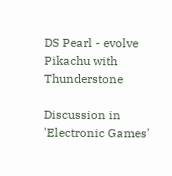DS Pearl - evolve Pikachu with Thunderstone

Discussion in 'Electronic Games'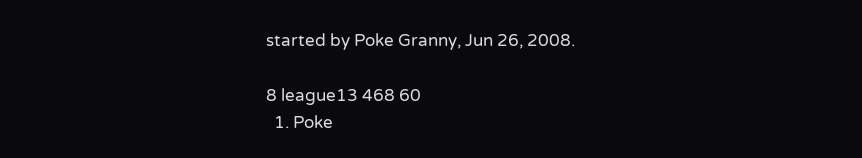started by Poke Granny, Jun 26, 2008.

8 league13 468 60
  1. Poke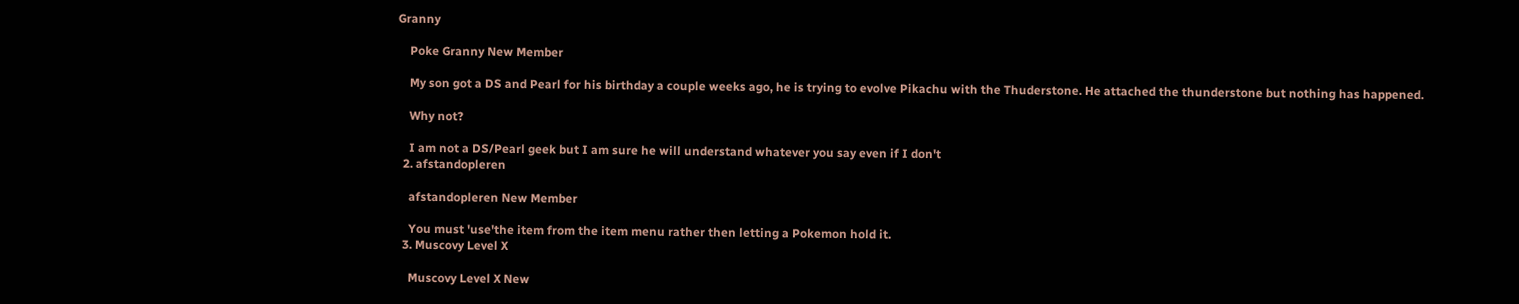Granny

    Poke Granny New Member

    My son got a DS and Pearl for his birthday a couple weeks ago, he is trying to evolve Pikachu with the Thuderstone. He attached the thunderstone but nothing has happened.

    Why not?

    I am not a DS/Pearl geek but I am sure he will understand whatever you say even if I don't
  2. afstandopleren

    afstandopleren New Member

    You must 'use'the item from the item menu rather then letting a Pokemon hold it.
  3. Muscovy Level X

    Muscovy Level X New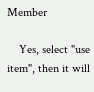Member

    Yes, select "use item", then it will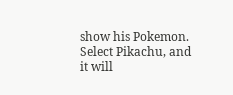show his Pokemon. Select Pikachu, and it will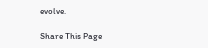evolve.

Share This Page